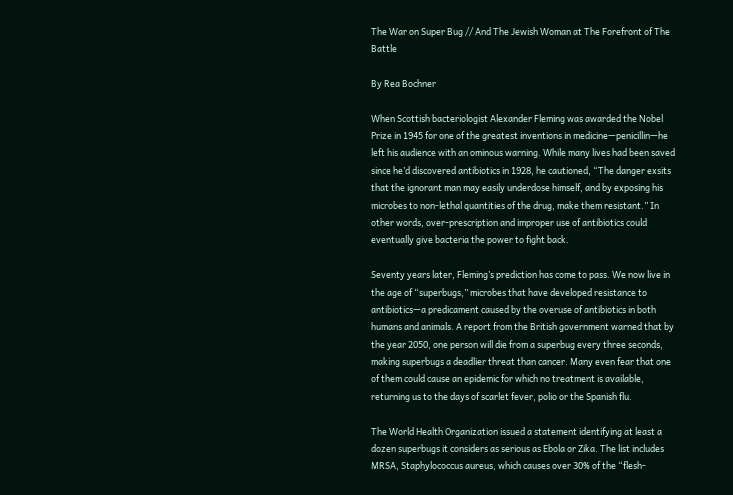The War on Super Bug // And The Jewish Woman at The Forefront of The Battle

By Rea Bochner

When Scottish bacteriologist Alexander Fleming was awarded the Nobel Prize in 1945 for one of the greatest inventions in medicine—penicillin—he left his audience with an ominous warning. While many lives had been saved since he’d discovered antibiotics in 1928, he cautioned, “The danger exsits that the ignorant man may easily underdose himself, and by exposing his microbes to non-lethal quantities of the drug, make them resistant.” In other words, over-prescription and improper use of antibiotics could eventually give bacteria the power to fight back.

Seventy years later, Fleming’s prediction has come to pass. We now live in the age of “superbugs,” microbes that have developed resistance to antibiotics—a predicament caused by the overuse of antibiotics in both humans and animals. A report from the British government warned that by the year 2050, one person will die from a superbug every three seconds, making superbugs a deadlier threat than cancer. Many even fear that one of them could cause an epidemic for which no treatment is available, returning us to the days of scarlet fever, polio or the Spanish flu.

The World Health Organization issued a statement identifying at least a dozen superbugs it considers as serious as Ebola or Zika. The list includes MRSA, Staphylococcus aureus, which causes over 30% of the “flesh-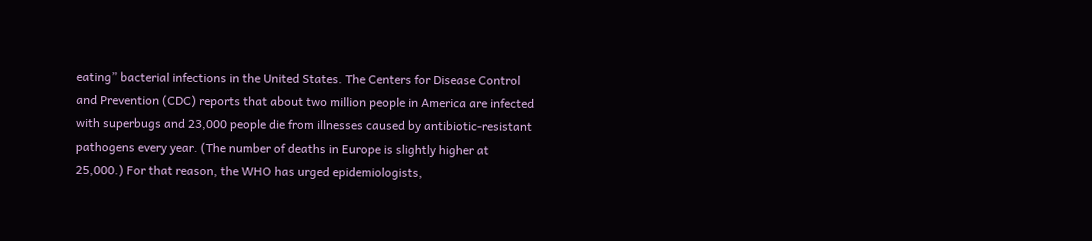eating” bacterial infections in the United States. The Centers for Disease Control and Prevention (CDC) reports that about two million people in America are infected with superbugs and 23,000 people die from illnesses caused by antibiotic-resistant pathogens every year. (The number of deaths in Europe is slightly higher at 25,000.) For that reason, the WHO has urged epidemiologists,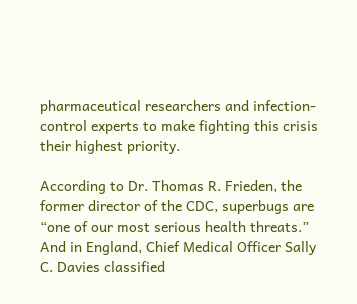pharmaceutical researchers and infection-control experts to make fighting this crisis their highest priority.

According to Dr. Thomas R. Frieden, the former director of the CDC, superbugs are “one of our most serious health threats.” And in England, Chief Medical Officer Sally C. Davies classified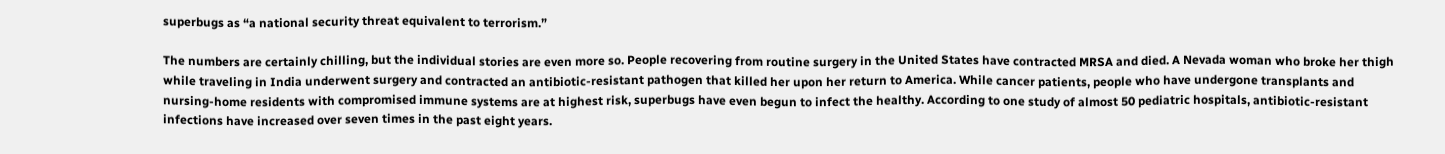superbugs as “a national security threat equivalent to terrorism.”

The numbers are certainly chilling, but the individual stories are even more so. People recovering from routine surgery in the United States have contracted MRSA and died. A Nevada woman who broke her thigh while traveling in India underwent surgery and contracted an antibiotic-resistant pathogen that killed her upon her return to America. While cancer patients, people who have undergone transplants and nursing-home residents with compromised immune systems are at highest risk, superbugs have even begun to infect the healthy. According to one study of almost 50 pediatric hospitals, antibiotic-resistant infections have increased over seven times in the past eight years.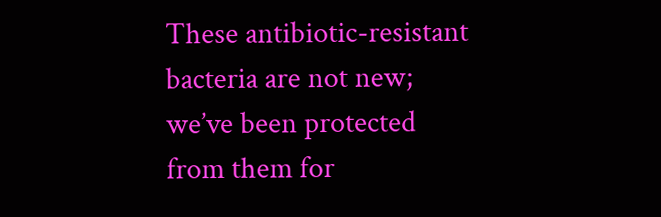These antibiotic-resistant bacteria are not new; we’ve been protected from them for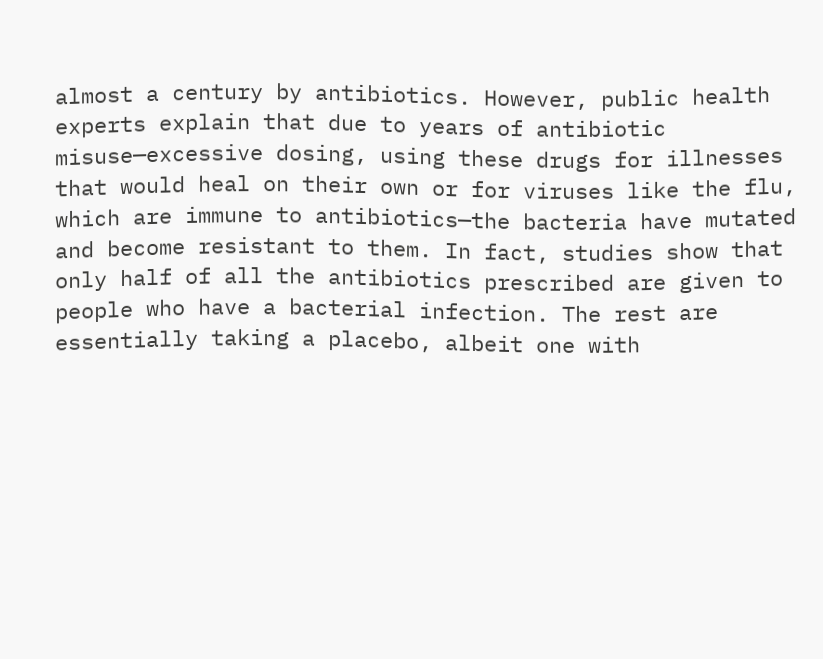almost a century by antibiotics. However, public health experts explain that due to years of antibiotic misuse—excessive dosing, using these drugs for illnesses that would heal on their own or for viruses like the flu, which are immune to antibiotics—the bacteria have mutated and become resistant to them. In fact, studies show that only half of all the antibiotics prescribed are given to people who have a bacterial infection. The rest are essentially taking a placebo, albeit one with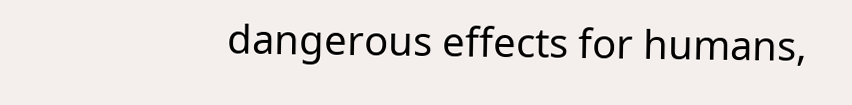dangerous effects for humans,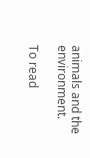animals and the environment.

To read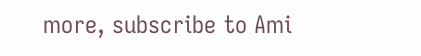more, subscribe to Ami